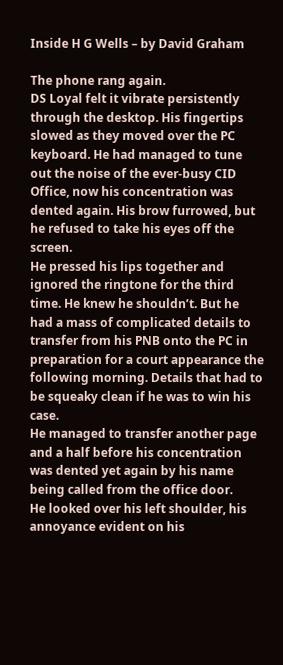Inside H G Wells – by David Graham

The phone rang again.
DS Loyal felt it vibrate persistently through the desktop. His fingertips slowed as they moved over the PC keyboard. He had managed to tune out the noise of the ever-busy CID Office, now his concentration was dented again. His brow furrowed, but he refused to take his eyes off the screen.
He pressed his lips together and ignored the ringtone for the third time. He knew he shouldn’t. But he had a mass of complicated details to transfer from his PNB onto the PC in preparation for a court appearance the following morning. Details that had to be squeaky clean if he was to win his case.
He managed to transfer another page and a half before his concentration was dented yet again by his name being called from the office door.
He looked over his left shoulder, his annoyance evident on his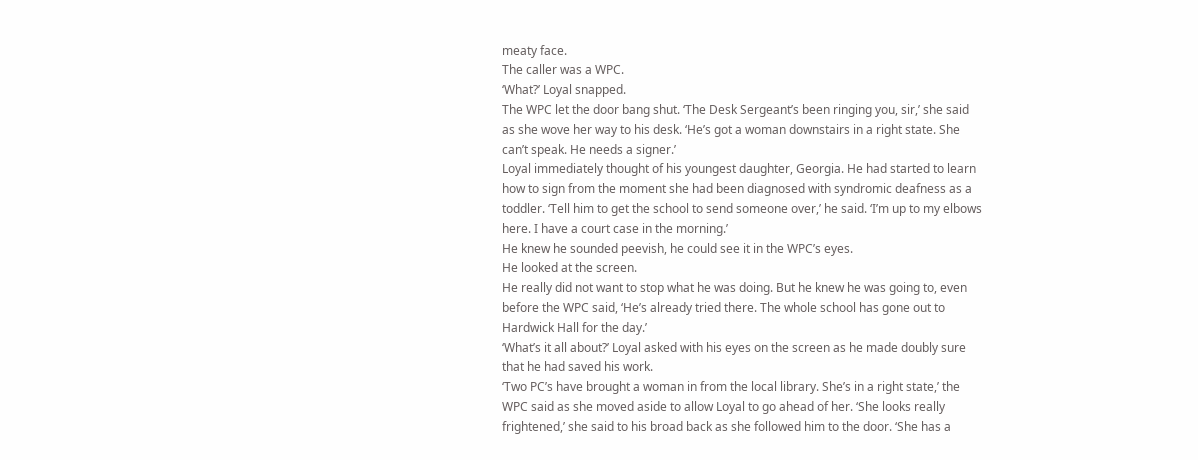meaty face.
The caller was a WPC.
‘What?’ Loyal snapped.
The WPC let the door bang shut. ‘The Desk Sergeant’s been ringing you, sir,’ she said as she wove her way to his desk. ‘He’s got a woman downstairs in a right state. She can’t speak. He needs a signer.’
Loyal immediately thought of his youngest daughter, Georgia. He had started to learn how to sign from the moment she had been diagnosed with syndromic deafness as a toddler. ‘Tell him to get the school to send someone over,’ he said. ‘I’m up to my elbows here. I have a court case in the morning.’
He knew he sounded peevish, he could see it in the WPC’s eyes.
He looked at the screen.
He really did not want to stop what he was doing. But he knew he was going to, even before the WPC said, ‘He’s already tried there. The whole school has gone out to Hardwick Hall for the day.’
‘What’s it all about?’ Loyal asked with his eyes on the screen as he made doubly sure that he had saved his work.
‘Two PC’s have brought a woman in from the local library. She’s in a right state,’ the WPC said as she moved aside to allow Loyal to go ahead of her. ‘She looks really frightened,’ she said to his broad back as she followed him to the door. ‘She has a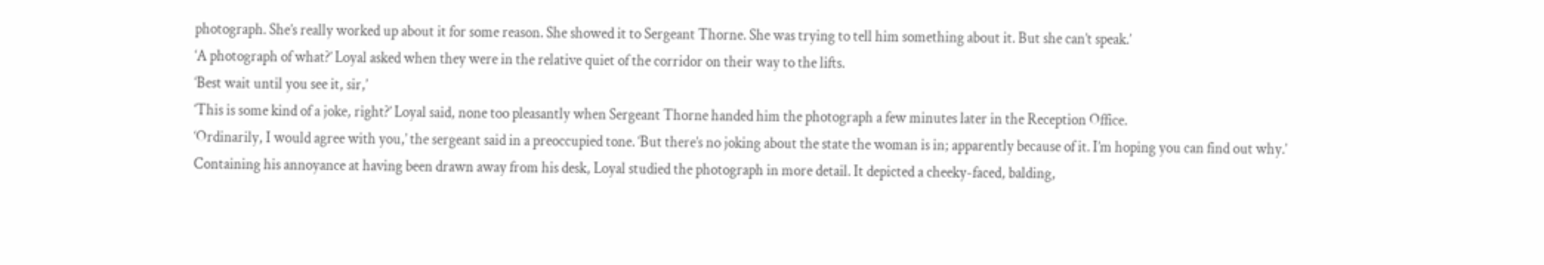photograph. She’s really worked up about it for some reason. She showed it to Sergeant Thorne. She was trying to tell him something about it. But she can’t speak.’
‘A photograph of what?’ Loyal asked when they were in the relative quiet of the corridor on their way to the lifts.
‘Best wait until you see it, sir,’
‘This is some kind of a joke, right?’ Loyal said, none too pleasantly when Sergeant Thorne handed him the photograph a few minutes later in the Reception Office.
‘Ordinarily, I would agree with you,’ the sergeant said in a preoccupied tone. ‘But there’s no joking about the state the woman is in; apparently because of it. I’m hoping you can find out why.’
Containing his annoyance at having been drawn away from his desk, Loyal studied the photograph in more detail. It depicted a cheeky-faced, balding,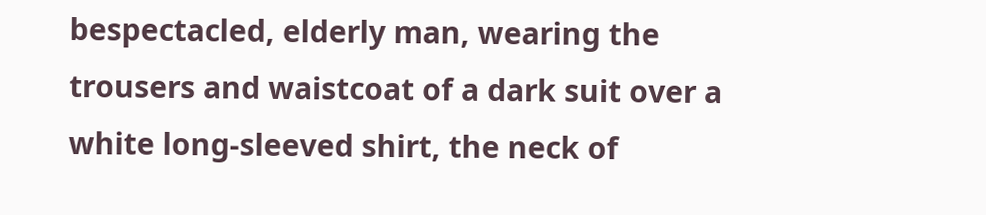bespectacled, elderly man, wearing the trousers and waistcoat of a dark suit over a white long-sleeved shirt, the neck of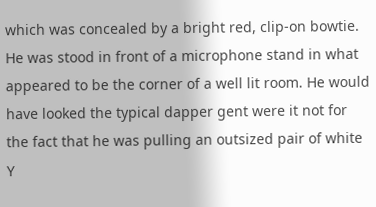which was concealed by a bright red, clip-on bowtie.
He was stood in front of a microphone stand in what appeared to be the corner of a well lit room. He would have looked the typical dapper gent were it not for the fact that he was pulling an outsized pair of white Y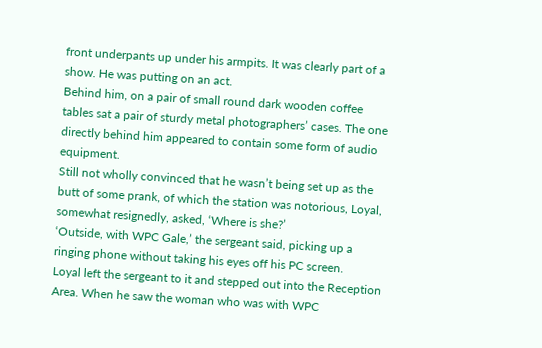front underpants up under his armpits. It was clearly part of a show. He was putting on an act.
Behind him, on a pair of small round dark wooden coffee tables sat a pair of sturdy metal photographers’ cases. The one directly behind him appeared to contain some form of audio equipment.
Still not wholly convinced that he wasn’t being set up as the butt of some prank, of which the station was notorious, Loyal, somewhat resignedly, asked, ‘Where is she?’
‘Outside, with WPC Gale,’ the sergeant said, picking up a ringing phone without taking his eyes off his PC screen.
Loyal left the sergeant to it and stepped out into the Reception Area. When he saw the woman who was with WPC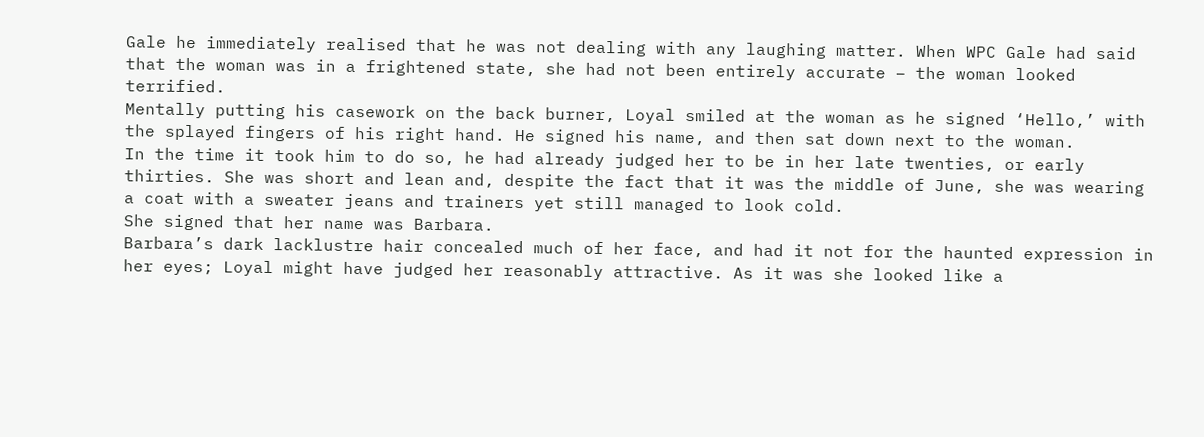Gale he immediately realised that he was not dealing with any laughing matter. When WPC Gale had said that the woman was in a frightened state, she had not been entirely accurate – the woman looked terrified.
Mentally putting his casework on the back burner, Loyal smiled at the woman as he signed ‘Hello,’ with the splayed fingers of his right hand. He signed his name, and then sat down next to the woman.
In the time it took him to do so, he had already judged her to be in her late twenties, or early thirties. She was short and lean and, despite the fact that it was the middle of June, she was wearing a coat with a sweater jeans and trainers yet still managed to look cold.
She signed that her name was Barbara.
Barbara’s dark lacklustre hair concealed much of her face, and had it not for the haunted expression in her eyes; Loyal might have judged her reasonably attractive. As it was she looked like a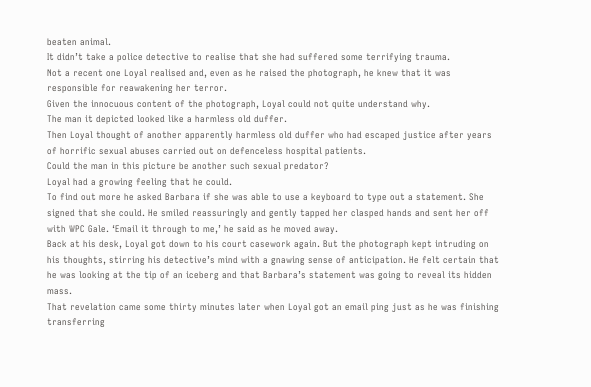beaten animal.
It didn’t take a police detective to realise that she had suffered some terrifying trauma.
Not a recent one Loyal realised and, even as he raised the photograph, he knew that it was responsible for reawakening her terror.
Given the innocuous content of the photograph, Loyal could not quite understand why.
The man it depicted looked like a harmless old duffer.
Then Loyal thought of another apparently harmless old duffer who had escaped justice after years of horrific sexual abuses carried out on defenceless hospital patients.
Could the man in this picture be another such sexual predator?
Loyal had a growing feeling that he could.
To find out more he asked Barbara if she was able to use a keyboard to type out a statement. She signed that she could. He smiled reassuringly and gently tapped her clasped hands and sent her off with WPC Gale. ‘Email it through to me,’ he said as he moved away.
Back at his desk, Loyal got down to his court casework again. But the photograph kept intruding on his thoughts, stirring his detective’s mind with a gnawing sense of anticipation. He felt certain that he was looking at the tip of an iceberg and that Barbara’s statement was going to reveal its hidden mass.
That revelation came some thirty minutes later when Loyal got an email ping just as he was finishing transferring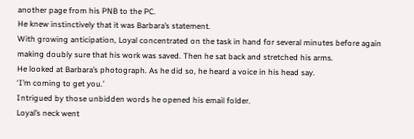another page from his PNB to the PC.
He knew instinctively that it was Barbara’s statement.
With growing anticipation, Loyal concentrated on the task in hand for several minutes before again making doubly sure that his work was saved. Then he sat back and stretched his arms.
He looked at Barbara’s photograph. As he did so, he heard a voice in his head say.
‘I’m coming to get you.’
Intrigued by those unbidden words he opened his email folder.
Loyal’s neck went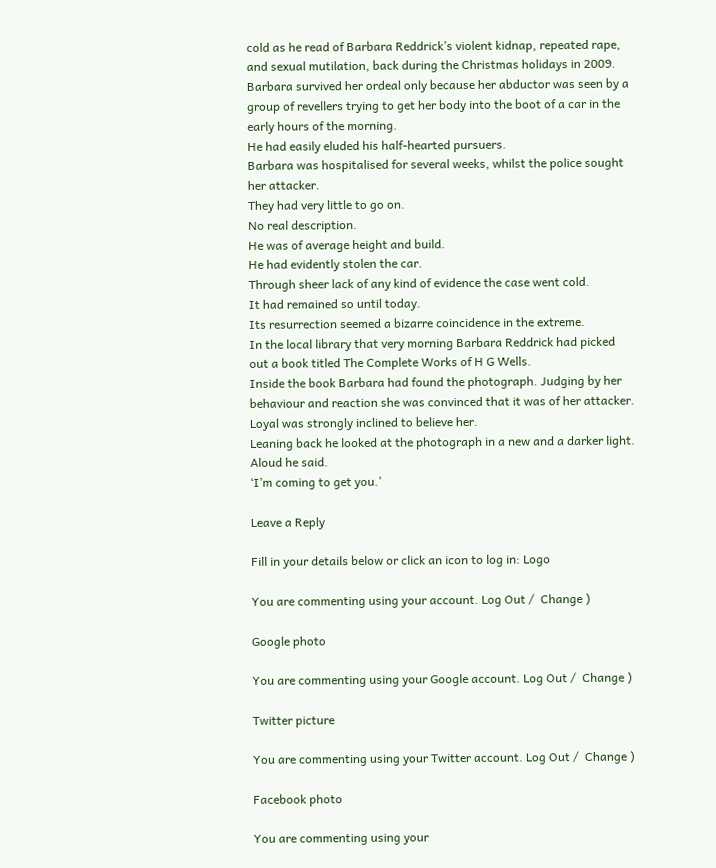cold as he read of Barbara Reddrick’s violent kidnap, repeated rape, and sexual mutilation, back during the Christmas holidays in 2009.
Barbara survived her ordeal only because her abductor was seen by a group of revellers trying to get her body into the boot of a car in the early hours of the morning.
He had easily eluded his half-hearted pursuers.
Barbara was hospitalised for several weeks, whilst the police sought her attacker.
They had very little to go on.
No real description.
He was of average height and build.
He had evidently stolen the car.
Through sheer lack of any kind of evidence the case went cold.
It had remained so until today.
Its resurrection seemed a bizarre coincidence in the extreme.
In the local library that very morning Barbara Reddrick had picked out a book titled The Complete Works of H G Wells.
Inside the book Barbara had found the photograph. Judging by her behaviour and reaction she was convinced that it was of her attacker.
Loyal was strongly inclined to believe her.
Leaning back he looked at the photograph in a new and a darker light.
Aloud he said.
‘I’m coming to get you.’

Leave a Reply

Fill in your details below or click an icon to log in: Logo

You are commenting using your account. Log Out /  Change )

Google photo

You are commenting using your Google account. Log Out /  Change )

Twitter picture

You are commenting using your Twitter account. Log Out /  Change )

Facebook photo

You are commenting using your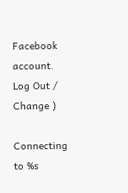Facebook account. Log Out /  Change )

Connecting to %s